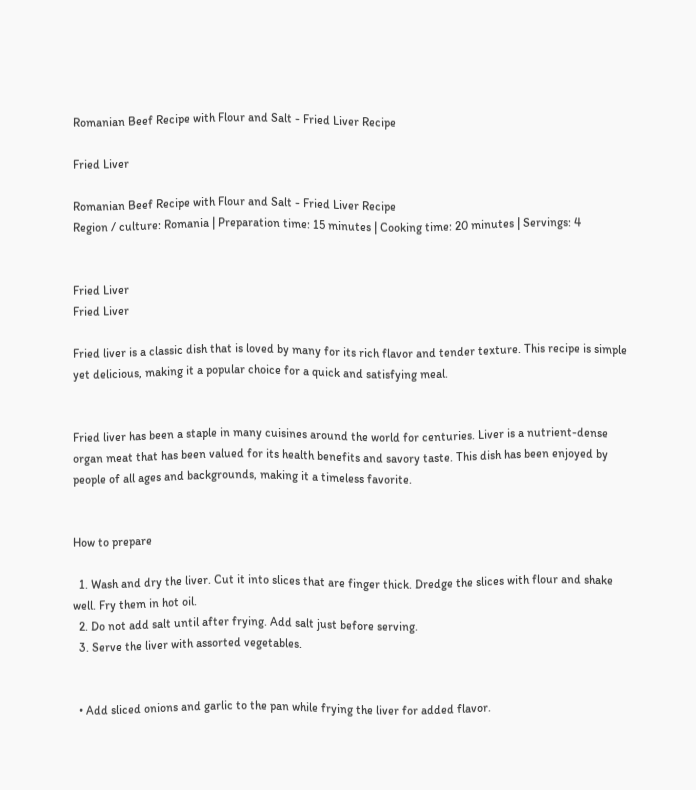Romanian Beef Recipe with Flour and Salt - Fried Liver Recipe

Fried Liver

Romanian Beef Recipe with Flour and Salt - Fried Liver Recipe
Region / culture: Romania | Preparation time: 15 minutes | Cooking time: 20 minutes | Servings: 4


Fried Liver
Fried Liver

Fried liver is a classic dish that is loved by many for its rich flavor and tender texture. This recipe is simple yet delicious, making it a popular choice for a quick and satisfying meal.


Fried liver has been a staple in many cuisines around the world for centuries. Liver is a nutrient-dense organ meat that has been valued for its health benefits and savory taste. This dish has been enjoyed by people of all ages and backgrounds, making it a timeless favorite.


How to prepare

  1. Wash and dry the liver. Cut it into slices that are finger thick. Dredge the slices with flour and shake well. Fry them in hot oil.
  2. Do not add salt until after frying. Add salt just before serving.
  3. Serve the liver with assorted vegetables.


  • Add sliced onions and garlic to the pan while frying the liver for added flavor.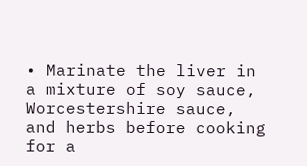• Marinate the liver in a mixture of soy sauce, Worcestershire sauce, and herbs before cooking for a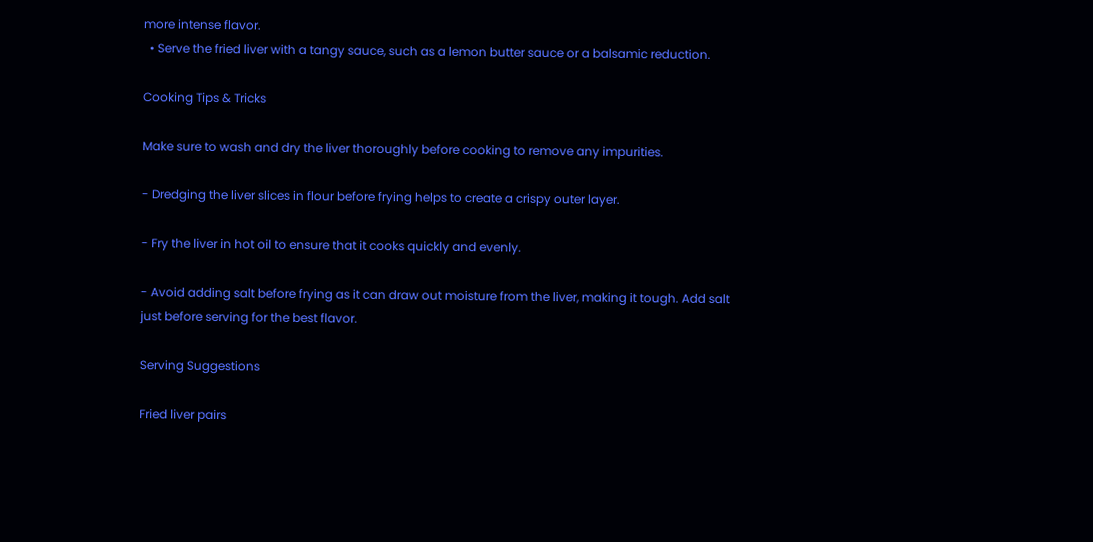more intense flavor.
  • Serve the fried liver with a tangy sauce, such as a lemon butter sauce or a balsamic reduction.

Cooking Tips & Tricks

Make sure to wash and dry the liver thoroughly before cooking to remove any impurities.

- Dredging the liver slices in flour before frying helps to create a crispy outer layer.

- Fry the liver in hot oil to ensure that it cooks quickly and evenly.

- Avoid adding salt before frying as it can draw out moisture from the liver, making it tough. Add salt just before serving for the best flavor.

Serving Suggestions

Fried liver pairs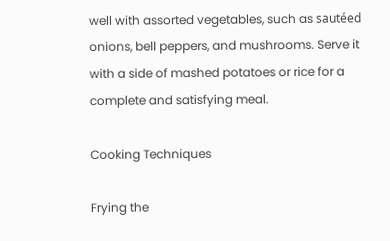well with assorted vegetables, such as sautéed onions, bell peppers, and mushrooms. Serve it with a side of mashed potatoes or rice for a complete and satisfying meal.

Cooking Techniques

Frying the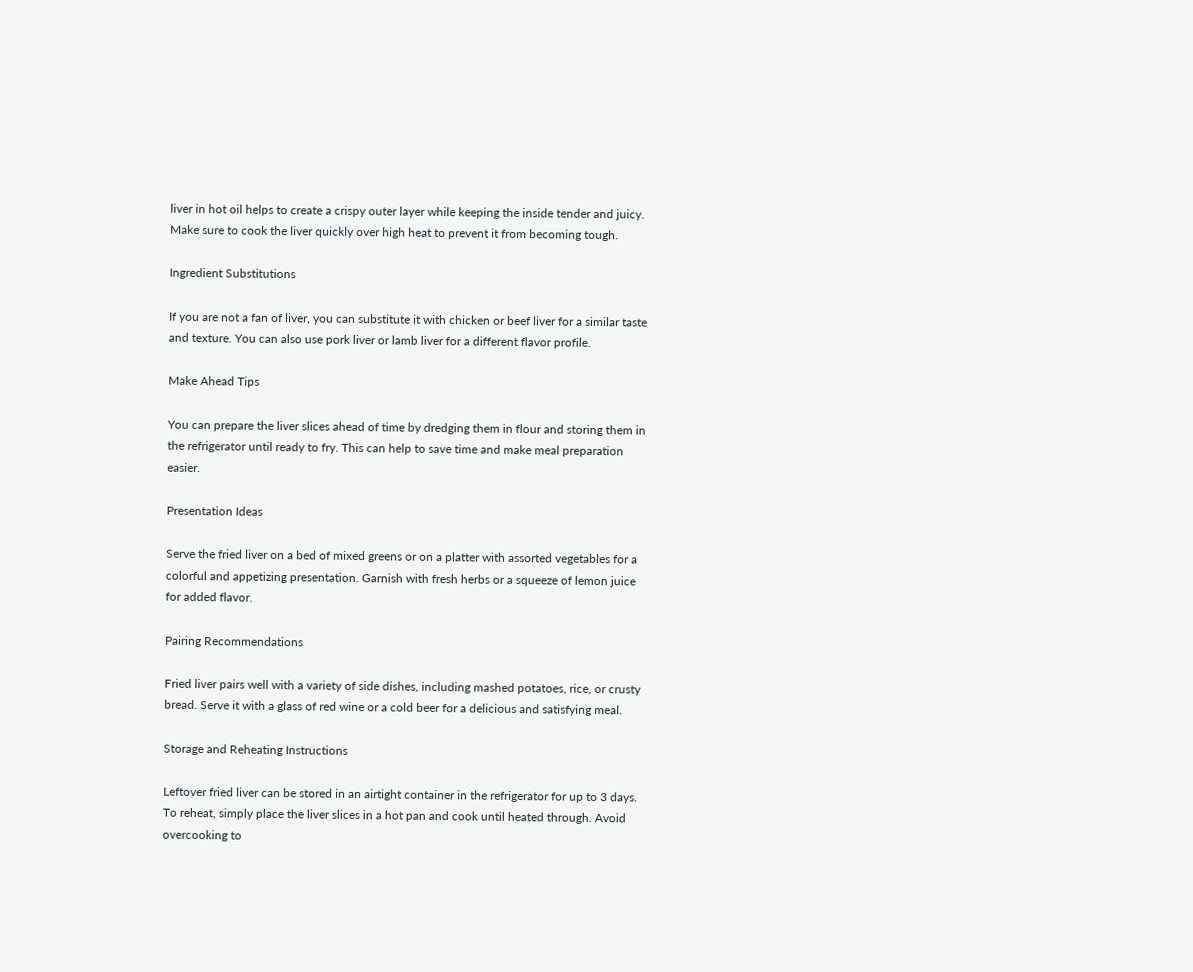liver in hot oil helps to create a crispy outer layer while keeping the inside tender and juicy. Make sure to cook the liver quickly over high heat to prevent it from becoming tough.

Ingredient Substitutions

If you are not a fan of liver, you can substitute it with chicken or beef liver for a similar taste and texture. You can also use pork liver or lamb liver for a different flavor profile.

Make Ahead Tips

You can prepare the liver slices ahead of time by dredging them in flour and storing them in the refrigerator until ready to fry. This can help to save time and make meal preparation easier.

Presentation Ideas

Serve the fried liver on a bed of mixed greens or on a platter with assorted vegetables for a colorful and appetizing presentation. Garnish with fresh herbs or a squeeze of lemon juice for added flavor.

Pairing Recommendations

Fried liver pairs well with a variety of side dishes, including mashed potatoes, rice, or crusty bread. Serve it with a glass of red wine or a cold beer for a delicious and satisfying meal.

Storage and Reheating Instructions

Leftover fried liver can be stored in an airtight container in the refrigerator for up to 3 days. To reheat, simply place the liver slices in a hot pan and cook until heated through. Avoid overcooking to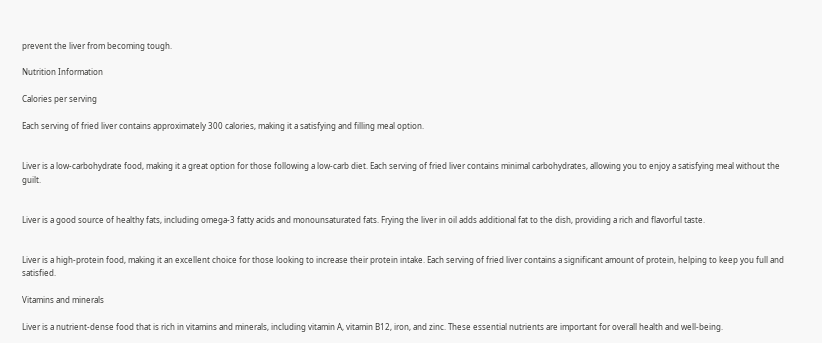prevent the liver from becoming tough.

Nutrition Information

Calories per serving

Each serving of fried liver contains approximately 300 calories, making it a satisfying and filling meal option.


Liver is a low-carbohydrate food, making it a great option for those following a low-carb diet. Each serving of fried liver contains minimal carbohydrates, allowing you to enjoy a satisfying meal without the guilt.


Liver is a good source of healthy fats, including omega-3 fatty acids and monounsaturated fats. Frying the liver in oil adds additional fat to the dish, providing a rich and flavorful taste.


Liver is a high-protein food, making it an excellent choice for those looking to increase their protein intake. Each serving of fried liver contains a significant amount of protein, helping to keep you full and satisfied.

Vitamins and minerals

Liver is a nutrient-dense food that is rich in vitamins and minerals, including vitamin A, vitamin B12, iron, and zinc. These essential nutrients are important for overall health and well-being.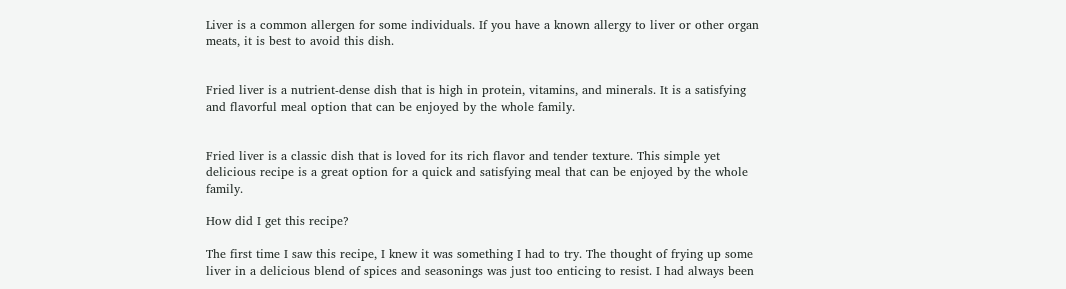Liver is a common allergen for some individuals. If you have a known allergy to liver or other organ meats, it is best to avoid this dish.


Fried liver is a nutrient-dense dish that is high in protein, vitamins, and minerals. It is a satisfying and flavorful meal option that can be enjoyed by the whole family.


Fried liver is a classic dish that is loved for its rich flavor and tender texture. This simple yet delicious recipe is a great option for a quick and satisfying meal that can be enjoyed by the whole family.

How did I get this recipe?

The first time I saw this recipe, I knew it was something I had to try. The thought of frying up some liver in a delicious blend of spices and seasonings was just too enticing to resist. I had always been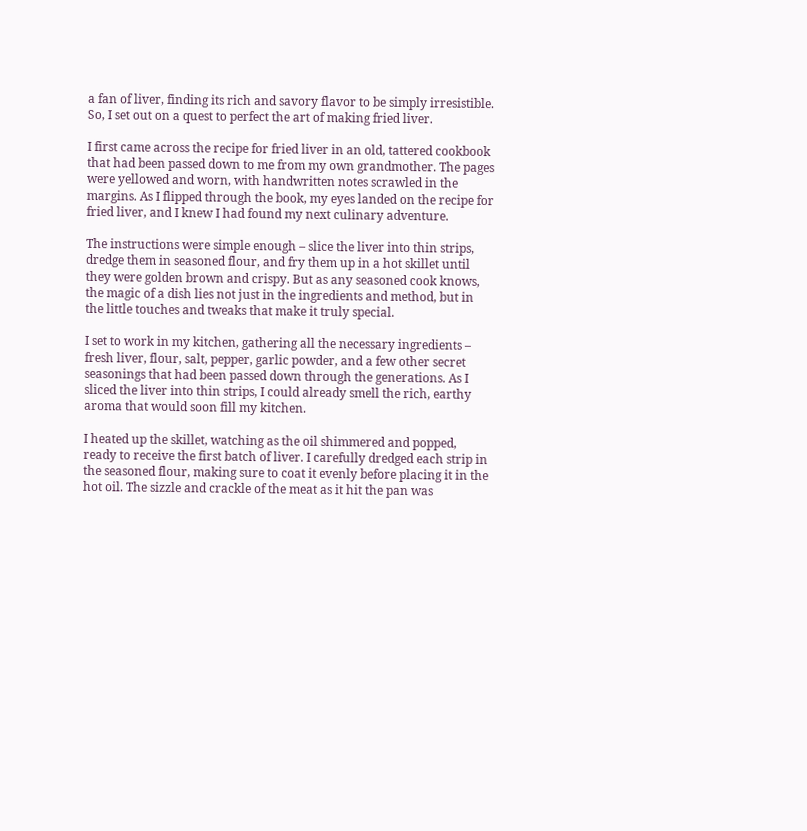a fan of liver, finding its rich and savory flavor to be simply irresistible. So, I set out on a quest to perfect the art of making fried liver.

I first came across the recipe for fried liver in an old, tattered cookbook that had been passed down to me from my own grandmother. The pages were yellowed and worn, with handwritten notes scrawled in the margins. As I flipped through the book, my eyes landed on the recipe for fried liver, and I knew I had found my next culinary adventure.

The instructions were simple enough – slice the liver into thin strips, dredge them in seasoned flour, and fry them up in a hot skillet until they were golden brown and crispy. But as any seasoned cook knows, the magic of a dish lies not just in the ingredients and method, but in the little touches and tweaks that make it truly special.

I set to work in my kitchen, gathering all the necessary ingredients – fresh liver, flour, salt, pepper, garlic powder, and a few other secret seasonings that had been passed down through the generations. As I sliced the liver into thin strips, I could already smell the rich, earthy aroma that would soon fill my kitchen.

I heated up the skillet, watching as the oil shimmered and popped, ready to receive the first batch of liver. I carefully dredged each strip in the seasoned flour, making sure to coat it evenly before placing it in the hot oil. The sizzle and crackle of the meat as it hit the pan was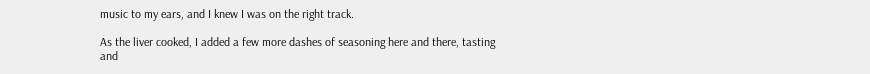music to my ears, and I knew I was on the right track.

As the liver cooked, I added a few more dashes of seasoning here and there, tasting and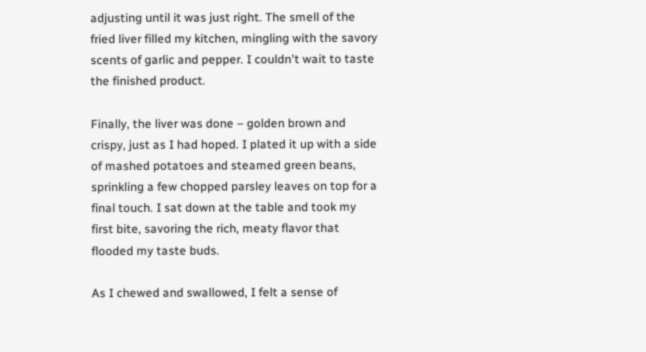adjusting until it was just right. The smell of the fried liver filled my kitchen, mingling with the savory scents of garlic and pepper. I couldn't wait to taste the finished product.

Finally, the liver was done – golden brown and crispy, just as I had hoped. I plated it up with a side of mashed potatoes and steamed green beans, sprinkling a few chopped parsley leaves on top for a final touch. I sat down at the table and took my first bite, savoring the rich, meaty flavor that flooded my taste buds.

As I chewed and swallowed, I felt a sense of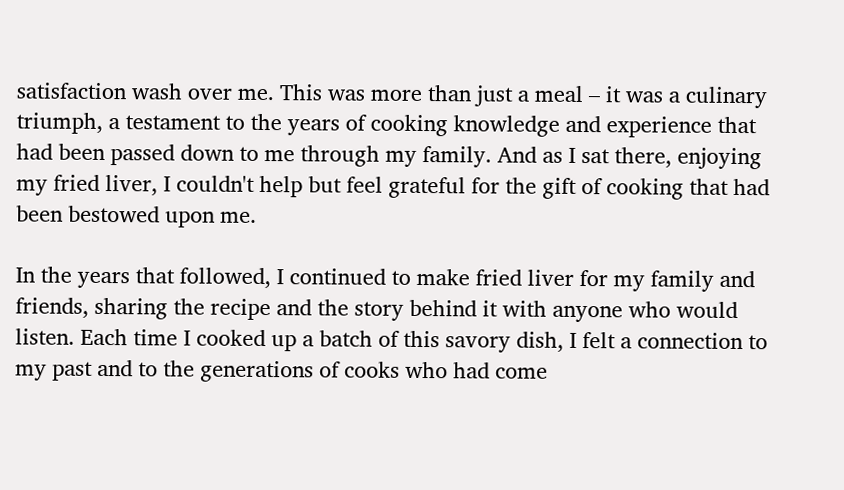satisfaction wash over me. This was more than just a meal – it was a culinary triumph, a testament to the years of cooking knowledge and experience that had been passed down to me through my family. And as I sat there, enjoying my fried liver, I couldn't help but feel grateful for the gift of cooking that had been bestowed upon me.

In the years that followed, I continued to make fried liver for my family and friends, sharing the recipe and the story behind it with anyone who would listen. Each time I cooked up a batch of this savory dish, I felt a connection to my past and to the generations of cooks who had come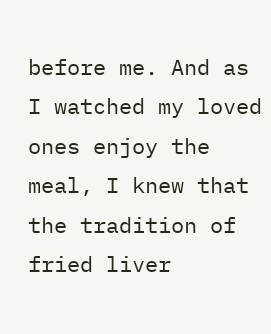before me. And as I watched my loved ones enjoy the meal, I knew that the tradition of fried liver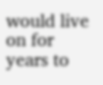would live on for years to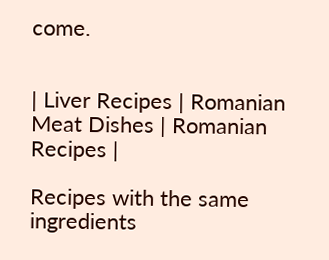come.


| Liver Recipes | Romanian Meat Dishes | Romanian Recipes |

Recipes with the same ingredients